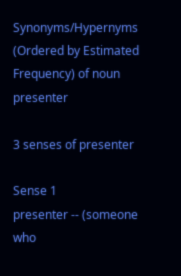Synonyms/Hypernyms (Ordered by Estimated Frequency) of noun presenter

3 senses of presenter

Sense 1
presenter -- (someone who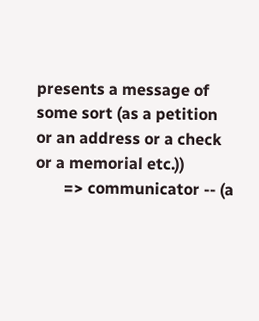presents a message of some sort (as a petition or an address or a check or a memorial etc.))
       => communicator -- (a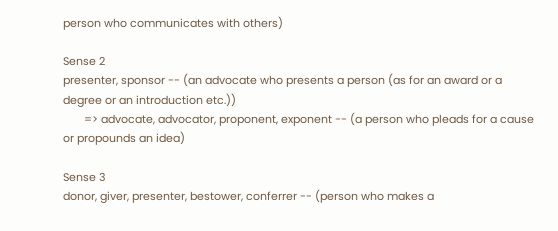person who communicates with others)

Sense 2
presenter, sponsor -- (an advocate who presents a person (as for an award or a degree or an introduction etc.))
       => advocate, advocator, proponent, exponent -- (a person who pleads for a cause or propounds an idea)

Sense 3
donor, giver, presenter, bestower, conferrer -- (person who makes a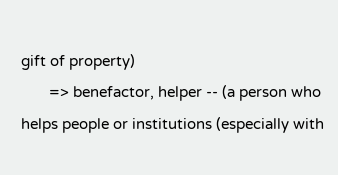gift of property)
       => benefactor, helper -- (a person who helps people or institutions (especially with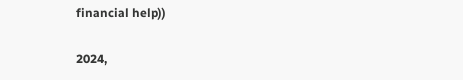financial help))

2024,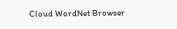Cloud WordNet Browser